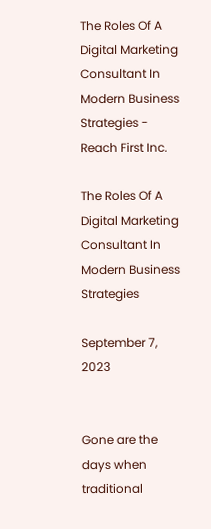The Roles Of A Digital Marketing Consultant In Modern Business Strategies - Reach First Inc.

The Roles Of A Digital Marketing Consultant In Modern Business Strategies

September 7, 2023


Gone are the days when traditional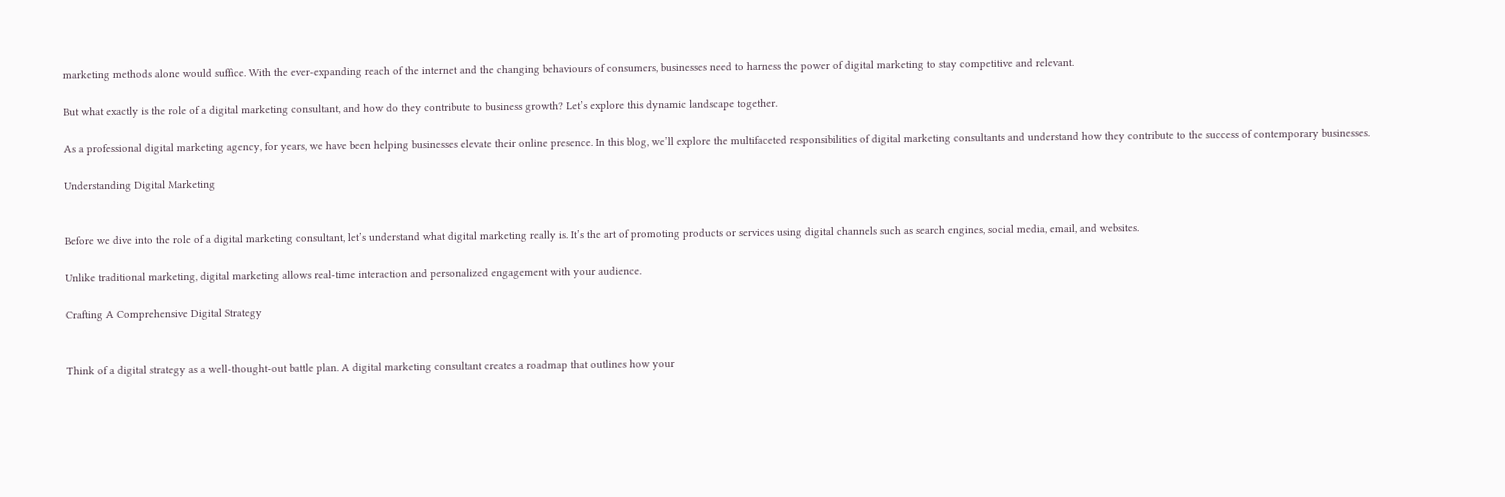marketing methods alone would suffice. With the ever-expanding reach of the internet and the changing behaviours of consumers, businesses need to harness the power of digital marketing to stay competitive and relevant.

But what exactly is the role of a digital marketing consultant, and how do they contribute to business growth? Let’s explore this dynamic landscape together.

As a professional digital marketing agency, for years, we have been helping businesses elevate their online presence. In this blog, we’ll explore the multifaceted responsibilities of digital marketing consultants and understand how they contribute to the success of contemporary businesses.

Understanding Digital Marketing


Before we dive into the role of a digital marketing consultant, let’s understand what digital marketing really is. It’s the art of promoting products or services using digital channels such as search engines, social media, email, and websites.

Unlike traditional marketing, digital marketing allows real-time interaction and personalized engagement with your audience.

Crafting A Comprehensive Digital Strategy


Think of a digital strategy as a well-thought-out battle plan. A digital marketing consultant creates a roadmap that outlines how your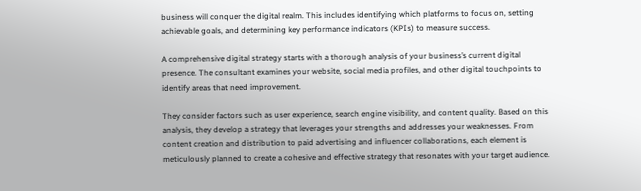business will conquer the digital realm. This includes identifying which platforms to focus on, setting achievable goals, and determining key performance indicators (KPIs) to measure success.

A comprehensive digital strategy starts with a thorough analysis of your business’s current digital presence. The consultant examines your website, social media profiles, and other digital touchpoints to identify areas that need improvement.

They consider factors such as user experience, search engine visibility, and content quality. Based on this analysis, they develop a strategy that leverages your strengths and addresses your weaknesses. From content creation and distribution to paid advertising and influencer collaborations, each element is meticulously planned to create a cohesive and effective strategy that resonates with your target audience.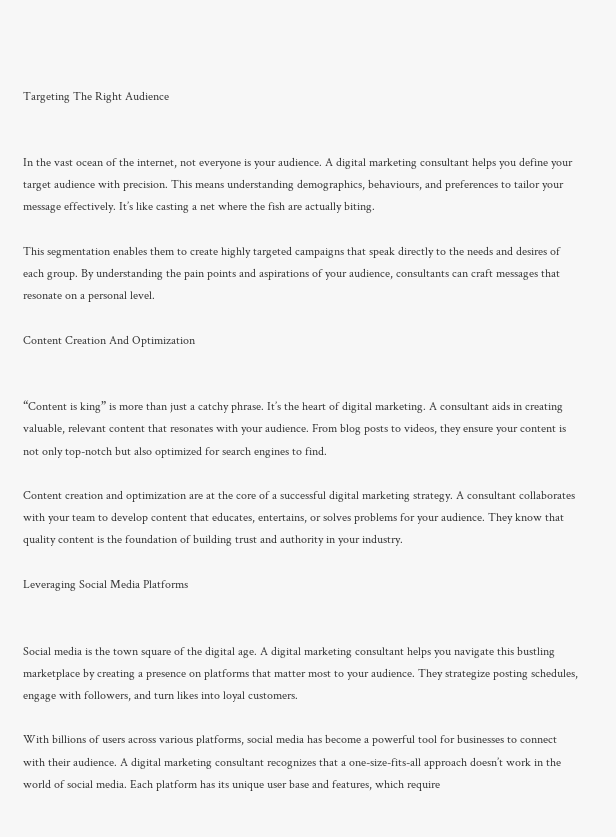Targeting The Right Audience


In the vast ocean of the internet, not everyone is your audience. A digital marketing consultant helps you define your target audience with precision. This means understanding demographics, behaviours, and preferences to tailor your message effectively. It’s like casting a net where the fish are actually biting.

This segmentation enables them to create highly targeted campaigns that speak directly to the needs and desires of each group. By understanding the pain points and aspirations of your audience, consultants can craft messages that resonate on a personal level.

Content Creation And Optimization


“Content is king” is more than just a catchy phrase. It’s the heart of digital marketing. A consultant aids in creating valuable, relevant content that resonates with your audience. From blog posts to videos, they ensure your content is not only top-notch but also optimized for search engines to find.

Content creation and optimization are at the core of a successful digital marketing strategy. A consultant collaborates with your team to develop content that educates, entertains, or solves problems for your audience. They know that quality content is the foundation of building trust and authority in your industry.

Leveraging Social Media Platforms


Social media is the town square of the digital age. A digital marketing consultant helps you navigate this bustling marketplace by creating a presence on platforms that matter most to your audience. They strategize posting schedules, engage with followers, and turn likes into loyal customers.

With billions of users across various platforms, social media has become a powerful tool for businesses to connect with their audience. A digital marketing consultant recognizes that a one-size-fits-all approach doesn’t work in the world of social media. Each platform has its unique user base and features, which require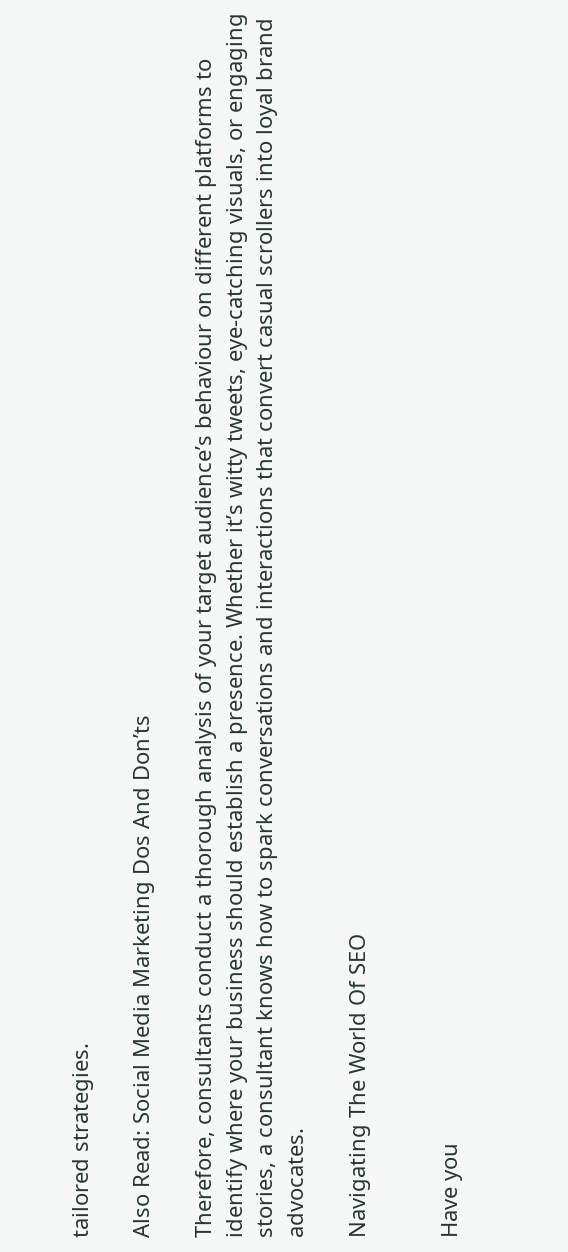tailored strategies.

Also Read: Social Media Marketing Dos And Don’ts

Therefore, consultants conduct a thorough analysis of your target audience’s behaviour on different platforms to identify where your business should establish a presence. Whether it’s witty tweets, eye-catching visuals, or engaging stories, a consultant knows how to spark conversations and interactions that convert casual scrollers into loyal brand advocates.

Navigating The World Of SEO


Have you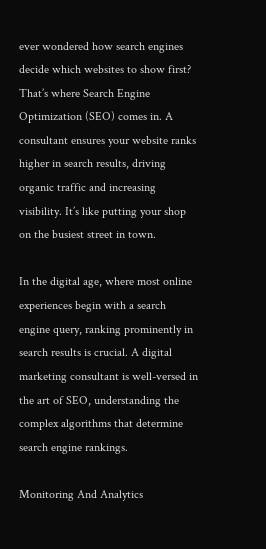ever wondered how search engines decide which websites to show first? That’s where Search Engine Optimization (SEO) comes in. A consultant ensures your website ranks higher in search results, driving organic traffic and increasing visibility. It’s like putting your shop on the busiest street in town.

In the digital age, where most online experiences begin with a search engine query, ranking prominently in search results is crucial. A digital marketing consultant is well-versed in the art of SEO, understanding the complex algorithms that determine search engine rankings.

Monitoring And Analytics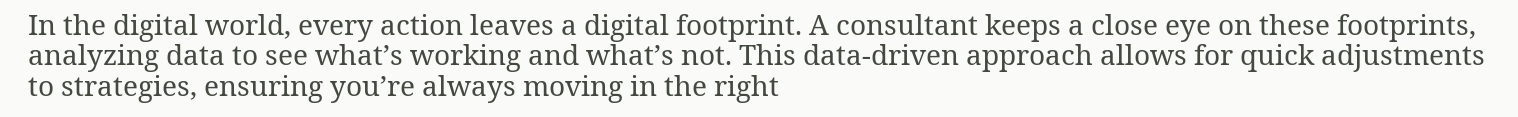In the digital world, every action leaves a digital footprint. A consultant keeps a close eye on these footprints, analyzing data to see what’s working and what’s not. This data-driven approach allows for quick adjustments to strategies, ensuring you’re always moving in the right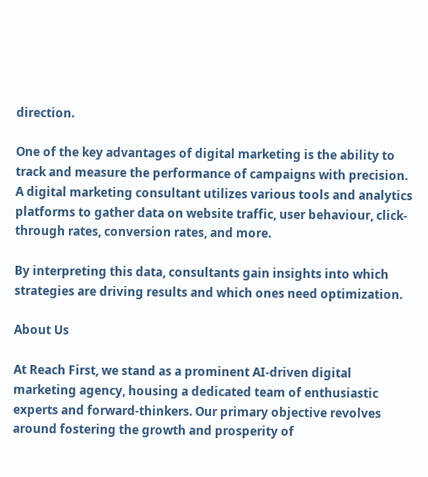direction.

One of the key advantages of digital marketing is the ability to track and measure the performance of campaigns with precision. A digital marketing consultant utilizes various tools and analytics platforms to gather data on website traffic, user behaviour, click-through rates, conversion rates, and more.

By interpreting this data, consultants gain insights into which strategies are driving results and which ones need optimization.

About Us

At Reach First, we stand as a prominent AI-driven digital marketing agency, housing a dedicated team of enthusiastic experts and forward-thinkers. Our primary objective revolves around fostering the growth and prosperity of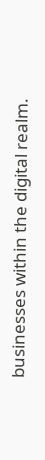businesses within the digital realm.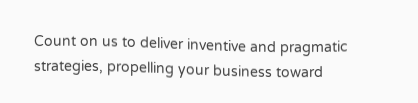Count on us to deliver inventive and pragmatic strategies, propelling your business toward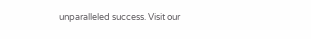unparalleled success. Visit our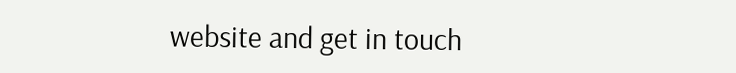website and get in touch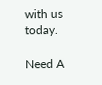with us today.

Need A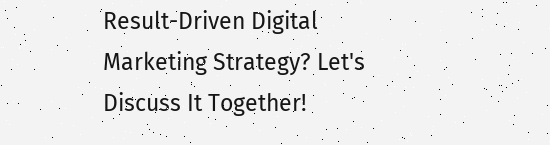Result-Driven Digital Marketing Strategy? Let's Discuss It Together!